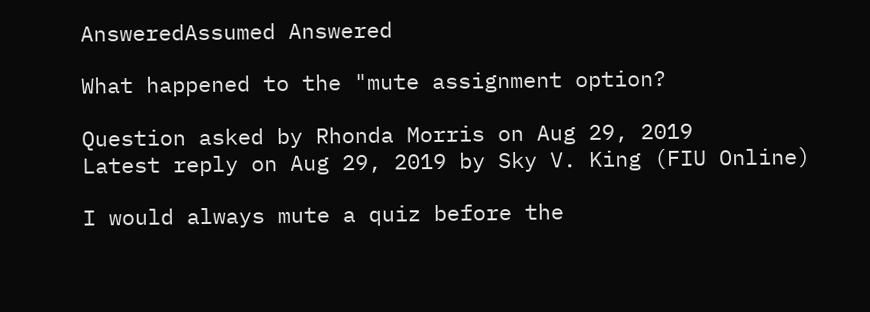AnsweredAssumed Answered

What happened to the "mute assignment option?

Question asked by Rhonda Morris on Aug 29, 2019
Latest reply on Aug 29, 2019 by Sky V. King (FIU Online)

I would always mute a quiz before the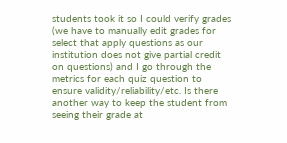students took it so I could verify grades (we have to manually edit grades for select that apply questions as our institution does not give partial credit on questions) and I go through the metrics for each quiz question to ensure validity/reliability/etc. Is there another way to keep the student from seeing their grade at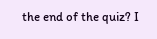the end of the quiz? I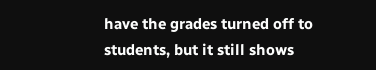have the grades turned off to students, but it still shows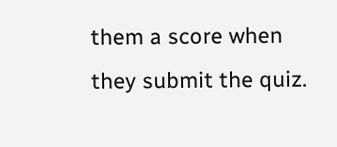them a score when they submit the quiz.